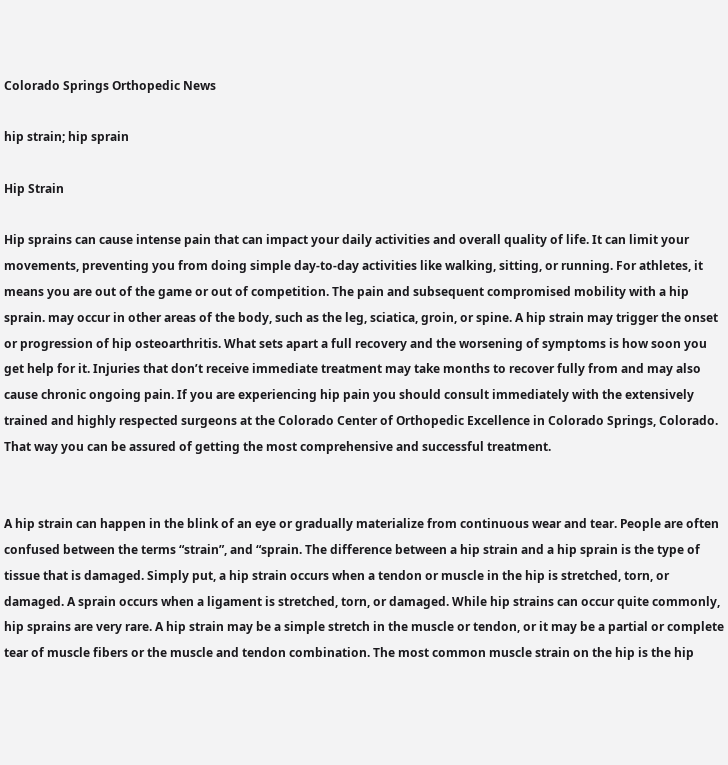Colorado Springs Orthopedic News

hip strain; hip sprain

Hip Strain

Hip sprains can cause intense pain that can impact your daily activities and overall quality of life. It can limit your movements, preventing you from doing simple day-to-day activities like walking, sitting, or running. For athletes, it means you are out of the game or out of competition. The pain and subsequent compromised mobility with a hip sprain. may occur in other areas of the body, such as the leg, sciatica, groin, or spine. A hip strain may trigger the onset or progression of hip osteoarthritis. What sets apart a full recovery and the worsening of symptoms is how soon you get help for it. Injuries that don’t receive immediate treatment may take months to recover fully from and may also cause chronic ongoing pain. If you are experiencing hip pain you should consult immediately with the extensively trained and highly respected surgeons at the Colorado Center of Orthopedic Excellence in Colorado Springs, Colorado. That way you can be assured of getting the most comprehensive and successful treatment.


A hip strain can happen in the blink of an eye or gradually materialize from continuous wear and tear. People are often confused between the terms “strain”, and “sprain. The difference between a hip strain and a hip sprain is the type of tissue that is damaged. Simply put, a hip strain occurs when a tendon or muscle in the hip is stretched, torn, or damaged. A sprain occurs when a ligament is stretched, torn, or damaged. While hip strains can occur quite commonly, hip sprains are very rare. A hip strain may be a simple stretch in the muscle or tendon, or it may be a partial or complete tear of muscle fibers or the muscle and tendon combination. The most common muscle strain on the hip is the hip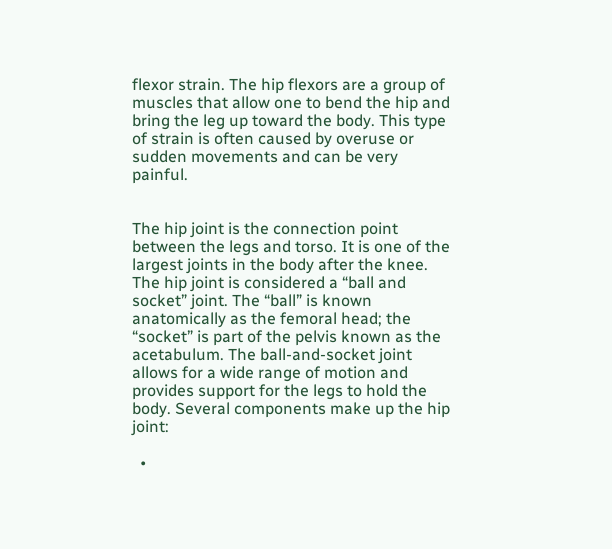flexor strain. The hip flexors are a group of muscles that allow one to bend the hip and bring the leg up toward the body. This type of strain is often caused by overuse or sudden movements and can be very painful.


The hip joint is the connection point between the legs and torso. It is one of the largest joints in the body after the knee. The hip joint is considered a “ball and socket” joint. The “ball” is known anatomically as the femoral head; the “socket” is part of the pelvis known as the acetabulum. The ball-and-socket joint allows for a wide range of motion and provides support for the legs to hold the body. Several components make up the hip joint:

  •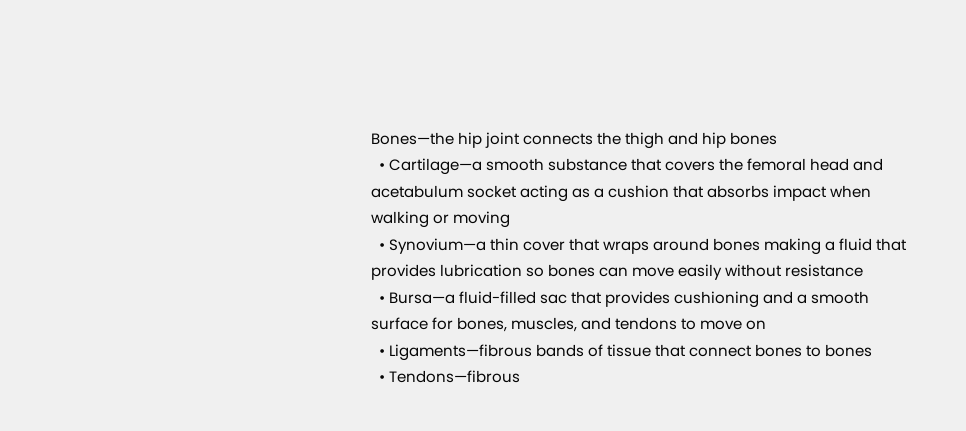Bones—the hip joint connects the thigh and hip bones
  • Cartilage—a smooth substance that covers the femoral head and acetabulum socket acting as a cushion that absorbs impact when walking or moving
  • Synovium—a thin cover that wraps around bones making a fluid that provides lubrication so bones can move easily without resistance
  • Bursa—a fluid-filled sac that provides cushioning and a smooth surface for bones, muscles, and tendons to move on
  • Ligaments—fibrous bands of tissue that connect bones to bones
  • Tendons—fibrous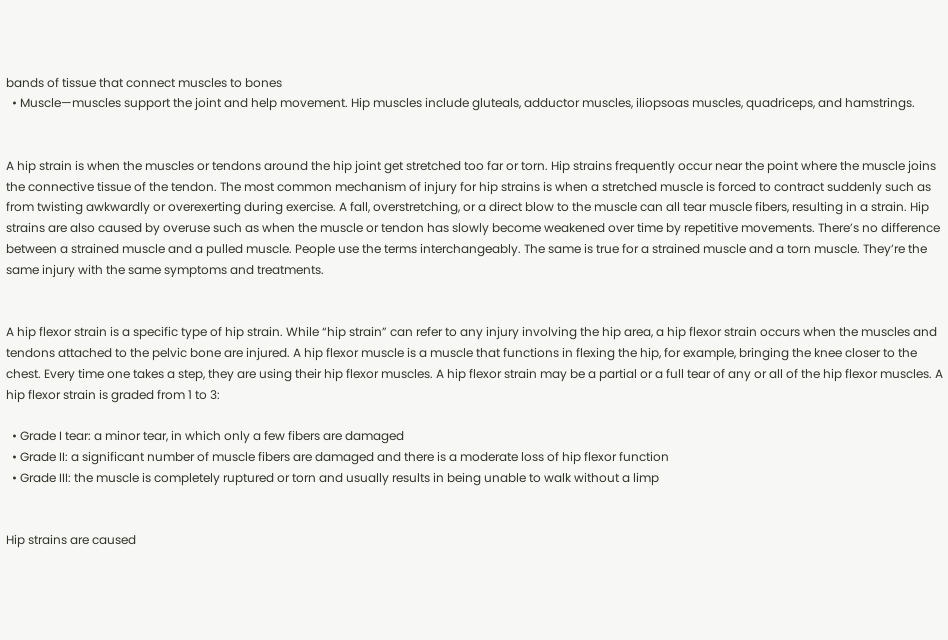bands of tissue that connect muscles to bones
  • Muscle—muscles support the joint and help movement. Hip muscles include gluteals, adductor muscles, iliopsoas muscles, quadriceps, and hamstrings.


A hip strain is when the muscles or tendons around the hip joint get stretched too far or torn. Hip strains frequently occur near the point where the muscle joins the connective tissue of the tendon. The most common mechanism of injury for hip strains is when a stretched muscle is forced to contract suddenly such as from twisting awkwardly or overexerting during exercise. A fall, overstretching, or a direct blow to the muscle can all tear muscle fibers, resulting in a strain. Hip strains are also caused by overuse such as when the muscle or tendon has slowly become weakened over time by repetitive movements. There’s no difference between a strained muscle and a pulled muscle. People use the terms interchangeably. The same is true for a strained muscle and a torn muscle. They’re the same injury with the same symptoms and treatments.


A hip flexor strain is a specific type of hip strain. While “hip strain” can refer to any injury involving the hip area, a hip flexor strain occurs when the muscles and tendons attached to the pelvic bone are injured. A hip flexor muscle is a muscle that functions in flexing the hip, for example, bringing the knee closer to the chest. Every time one takes a step, they are using their hip flexor muscles. A hip flexor strain may be a partial or a full tear of any or all of the hip flexor muscles. A hip flexor strain is graded from 1 to 3:

  • Grade I tear: a minor tear, in which only a few fibers are damaged
  • Grade II: a significant number of muscle fibers are damaged and there is a moderate loss of hip flexor function
  • Grade III: the muscle is completely ruptured or torn and usually results in being unable to walk without a limp


Hip strains are caused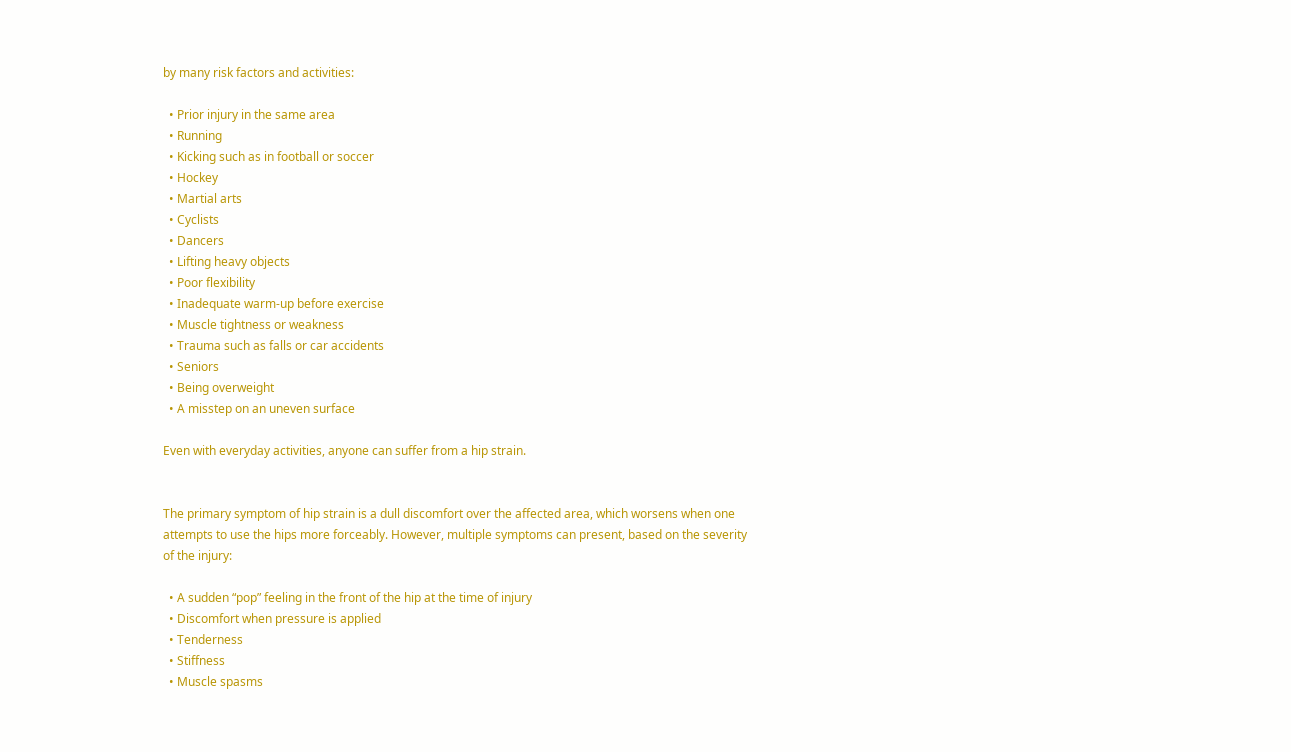by many risk factors and activities:

  • Prior injury in the same area
  • Running
  • Kicking such as in football or soccer
  • Hockey
  • Martial arts
  • Cyclists
  • Dancers
  • Lifting heavy objects
  • Poor flexibility
  • Inadequate warm-up before exercise
  • Muscle tightness or weakness
  • Trauma such as falls or car accidents
  • Seniors
  • Being overweight
  • A misstep on an uneven surface

Even with everyday activities, anyone can suffer from a hip strain.


The primary symptom of hip strain is a dull discomfort over the affected area, which worsens when one attempts to use the hips more forceably. However, multiple symptoms can present, based on the severity of the injury:

  • A sudden “pop” feeling in the front of the hip at the time of injury
  • Discomfort when pressure is applied
  • Tenderness
  • Stiffness
  • Muscle spasms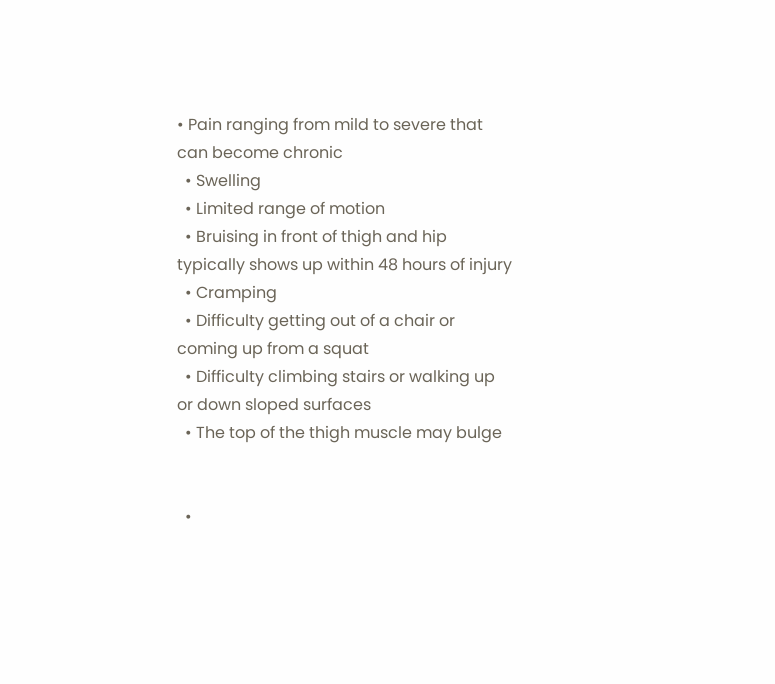• Pain ranging from mild to severe that can become chronic
  • Swelling
  • Limited range of motion
  • Bruising in front of thigh and hip typically shows up within 48 hours of injury
  • Cramping
  • Difficulty getting out of a chair or coming up from a squat
  • Difficulty climbing stairs or walking up or down sloped surfaces
  • The top of the thigh muscle may bulge


  •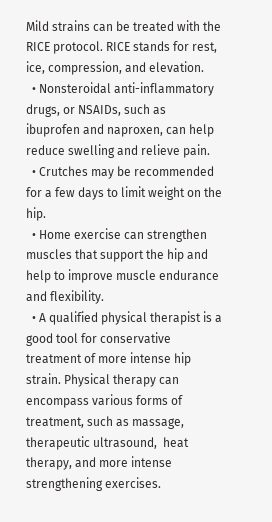Mild strains can be treated with the RICE protocol. RICE stands for rest, ice, compression, and elevation.
  • Nonsteroidal anti-inflammatory drugs, or NSAIDs, such as ibuprofen and naproxen, can help reduce swelling and relieve pain.
  • Crutches may be recommended for a few days to limit weight on the hip.
  • Home exercise can strengthen muscles that support the hip and help to improve muscle endurance and flexibility.
  • A qualified physical therapist is a good tool for conservative treatment of more intense hip strain. Physical therapy can encompass various forms of treatment, such as massage, therapeutic ultrasound,  heat therapy, and more intense strengthening exercises.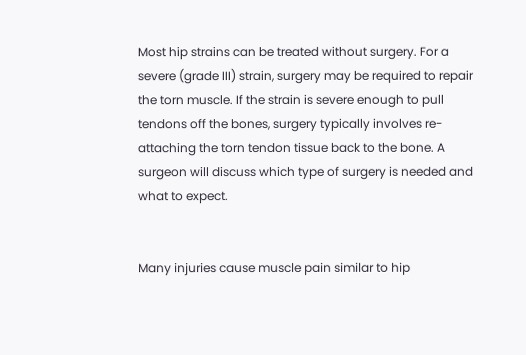Most hip strains can be treated without surgery. For a severe (grade III) strain, surgery may be required to repair the torn muscle. If the strain is severe enough to pull tendons off the bones, surgery typically involves re-attaching the torn tendon tissue back to the bone. A surgeon will discuss which type of surgery is needed and what to expect.


Many injuries cause muscle pain similar to hip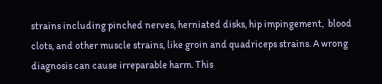strains including pinched nerves, herniated disks, hip impingement,  blood clots, and other muscle strains, like groin and quadriceps strains. A wrong diagnosis can cause irreparable harm. This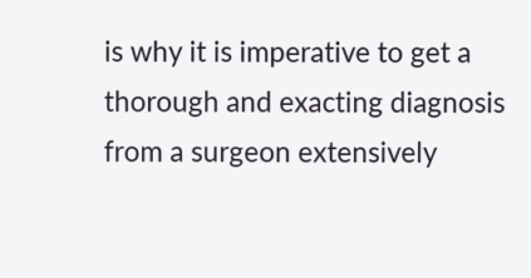is why it is imperative to get a thorough and exacting diagnosis from a surgeon extensively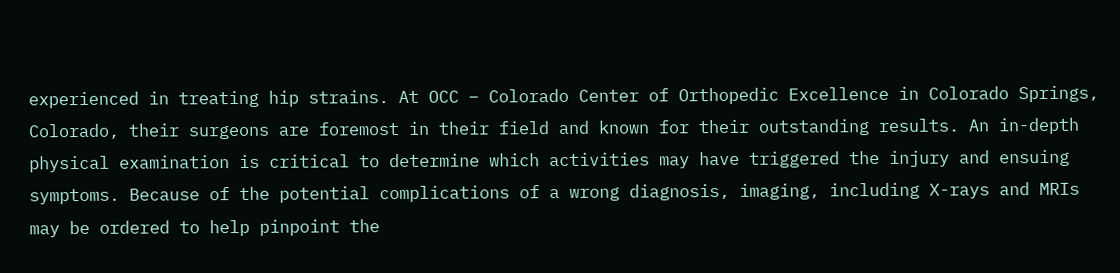experienced in treating hip strains. At OCC – Colorado Center of Orthopedic Excellence in Colorado Springs, Colorado, their surgeons are foremost in their field and known for their outstanding results. An in-depth physical examination is critical to determine which activities may have triggered the injury and ensuing symptoms. Because of the potential complications of a wrong diagnosis, imaging, including X-rays and MRIs may be ordered to help pinpoint the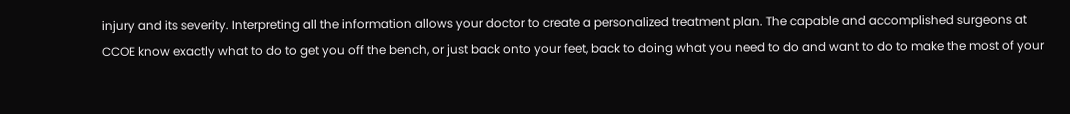injury and its severity. Interpreting all the information allows your doctor to create a personalized treatment plan. The capable and accomplished surgeons at CCOE know exactly what to do to get you off the bench, or just back onto your feet, back to doing what you need to do and want to do to make the most of your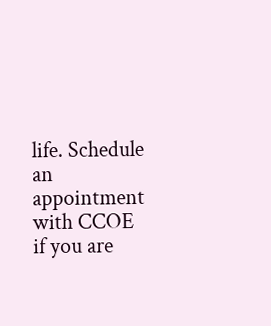life. Schedule an appointment with CCOE if you are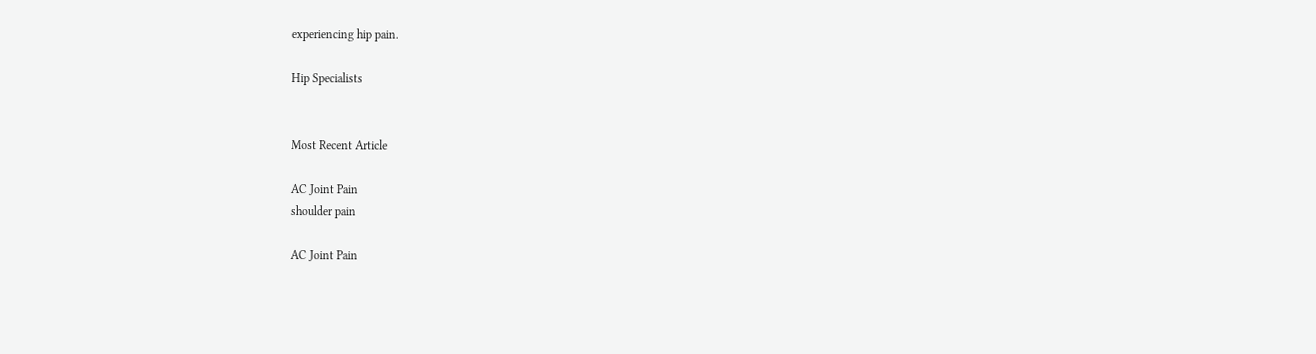experiencing hip pain.

Hip Specialists


Most Recent Article

AC Joint Pain
shoulder pain

AC Joint Pain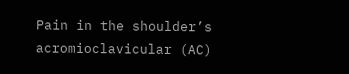Pain in the shoulder’s acromioclavicular (AC)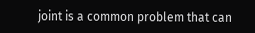joint is a common problem that can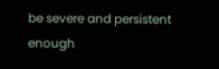be severe and persistent enough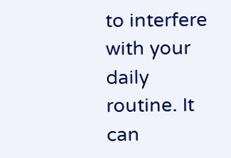to interfere with your daily routine. It can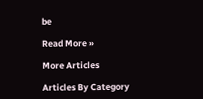be

Read More »

More Articles

Articles By Category